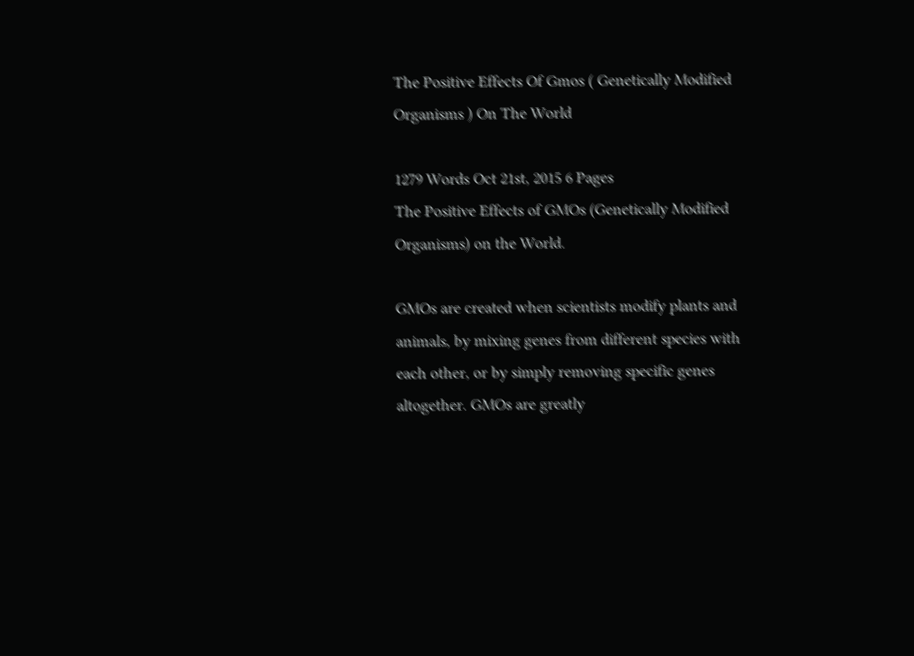The Positive Effects Of Gmos ( Genetically Modified Organisms ) On The World

1279 Words Oct 21st, 2015 6 Pages
The Positive Effects of GMOs (Genetically Modified Organisms) on the World.

GMOs are created when scientists modify plants and animals, by mixing genes from different species with each other, or by simply removing specific genes altogether. GMOs are greatly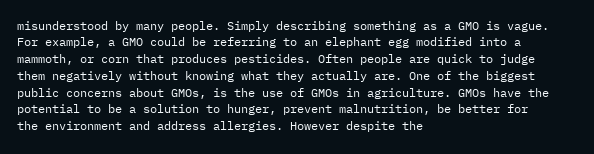misunderstood by many people. Simply describing something as a GMO is vague. For example, a GMO could be referring to an elephant egg modified into a mammoth, or corn that produces pesticides. Often people are quick to judge them negatively without knowing what they actually are. One of the biggest public concerns about GMOs, is the use of GMOs in agriculture. GMOs have the potential to be a solution to hunger, prevent malnutrition, be better for the environment and address allergies. However despite the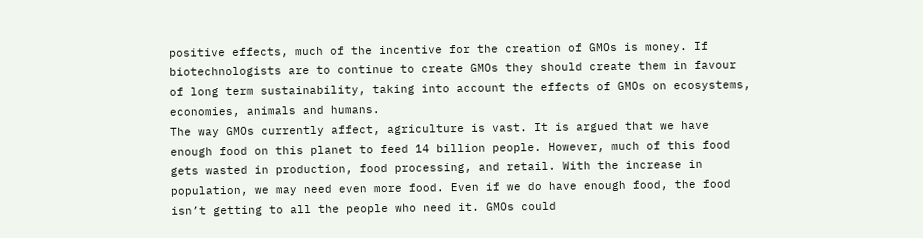positive effects, much of the incentive for the creation of GMOs is money. If biotechnologists are to continue to create GMOs they should create them in favour of long term sustainability, taking into account the effects of GMOs on ecosystems, economies, animals and humans.
The way GMOs currently affect, agriculture is vast. It is argued that we have enough food on this planet to feed 14 billion people. However, much of this food gets wasted in production, food processing, and retail. With the increase in population, we may need even more food. Even if we do have enough food, the food isn’t getting to all the people who need it. GMOs could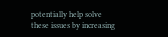potentially help solve these issues by increasing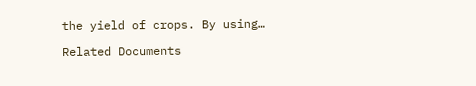the yield of crops. By using…

Related Documents